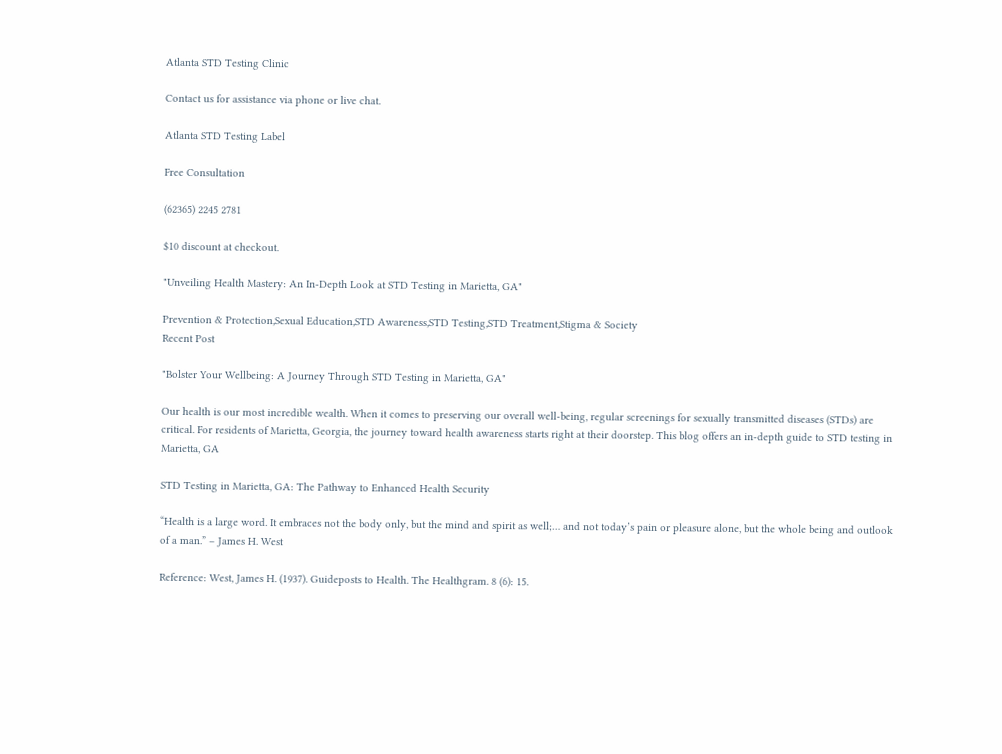Atlanta STD Testing Clinic

Contact us for assistance via phone or live chat.

Atlanta STD Testing Label

Free Consultation

(62365) 2245 2781

$10 discount at checkout.

"Unveiling Health Mastery: An In-Depth Look at STD Testing in Marietta, GA"

Prevention & Protection,Sexual Education,STD Awareness,STD Testing,STD Treatment,Stigma & Society
Recent Post

"Bolster Your Wellbeing: A Journey Through STD Testing in Marietta, GA"

Our health is our most incredible wealth. When it comes to preserving our overall well-being, regular screenings for sexually transmitted diseases (STDs) are critical. For residents of Marietta, Georgia, the journey toward health awareness starts right at their doorstep. This blog offers an in-depth guide to STD testing in Marietta, GA

STD Testing in Marietta, GA: The Pathway to Enhanced Health Security

“Health is a large word. It embraces not the body only, but the mind and spirit as well;… and not today’s pain or pleasure alone, but the whole being and outlook of a man.” – James H. West

Reference: West, James H. (1937). Guideposts to Health. The Healthgram. 8 (6): 15.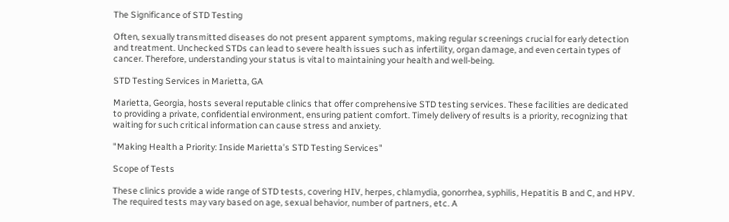The Significance of STD Testing

Often, sexually transmitted diseases do not present apparent symptoms, making regular screenings crucial for early detection and treatment. Unchecked STDs can lead to severe health issues such as infertility, organ damage, and even certain types of cancer. Therefore, understanding your status is vital to maintaining your health and well-being.

STD Testing Services in Marietta, GA

Marietta, Georgia, hosts several reputable clinics that offer comprehensive STD testing services. These facilities are dedicated to providing a private, confidential environment, ensuring patient comfort. Timely delivery of results is a priority, recognizing that waiting for such critical information can cause stress and anxiety.

"Making Health a Priority: Inside Marietta’s STD Testing Services"

Scope of Tests

These clinics provide a wide range of STD tests, covering HIV, herpes, chlamydia, gonorrhea, syphilis, Hepatitis B and C, and HPV. The required tests may vary based on age, sexual behavior, number of partners, etc. A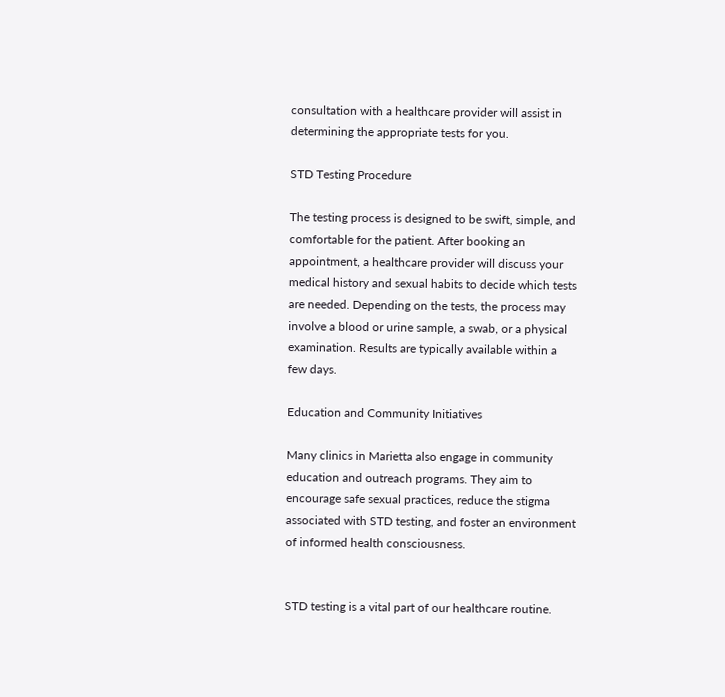consultation with a healthcare provider will assist in determining the appropriate tests for you.

STD Testing Procedure

The testing process is designed to be swift, simple, and comfortable for the patient. After booking an appointment, a healthcare provider will discuss your medical history and sexual habits to decide which tests are needed. Depending on the tests, the process may involve a blood or urine sample, a swab, or a physical examination. Results are typically available within a few days.

Education and Community Initiatives

Many clinics in Marietta also engage in community education and outreach programs. They aim to encourage safe sexual practices, reduce the stigma associated with STD testing, and foster an environment of informed health consciousness.


STD testing is a vital part of our healthcare routine.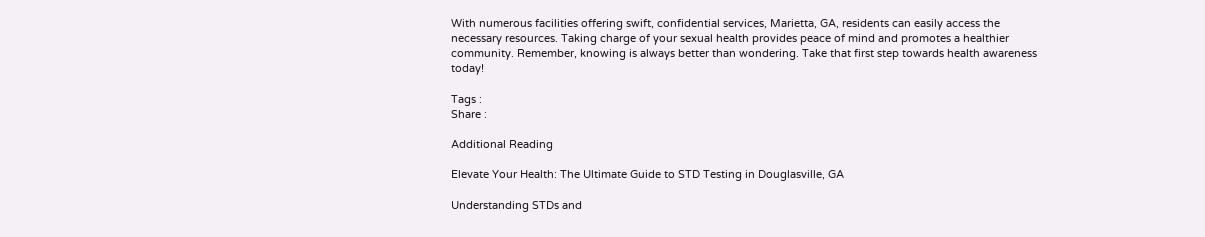With numerous facilities offering swift, confidential services, Marietta, GA, residents can easily access the necessary resources. Taking charge of your sexual health provides peace of mind and promotes a healthier community. Remember, knowing is always better than wondering. Take that first step towards health awareness today!

Tags :
Share :

Additional Reading

Elevate Your Health: The Ultimate Guide to STD Testing in Douglasville, GA

Understanding STDs and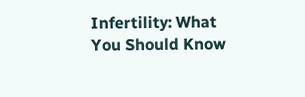Infertility: What You Should Know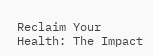Reclaim Your Health: The Impact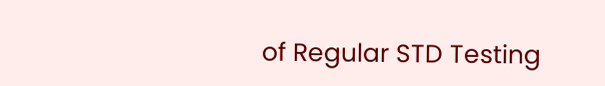of Regular STD Testing